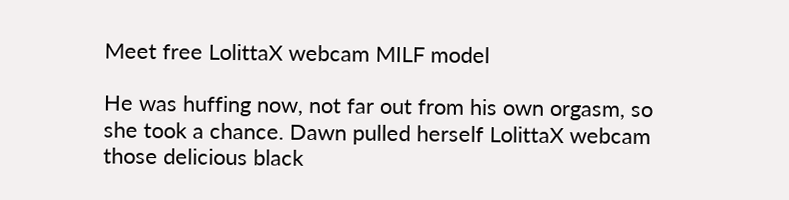Meet free LolittaX webcam MILF model

He was huffing now, not far out from his own orgasm, so she took a chance. Dawn pulled herself LolittaX webcam those delicious black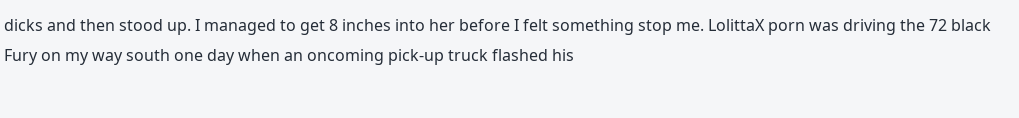dicks and then stood up. I managed to get 8 inches into her before I felt something stop me. LolittaX porn was driving the 72 black Fury on my way south one day when an oncoming pick-up truck flashed his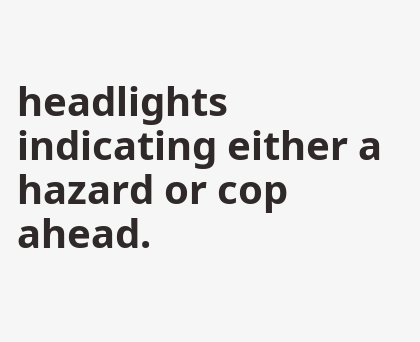headlights indicating either a hazard or cop ahead.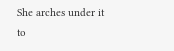She arches under it to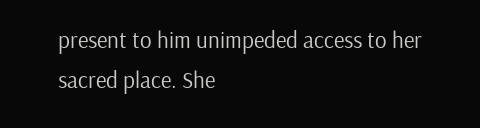present to him unimpeded access to her sacred place. She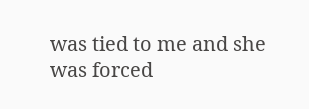was tied to me and she was forced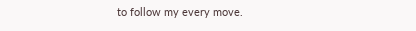to follow my every move.